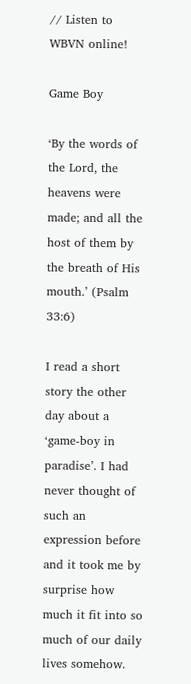// Listen to WBVN online!

Game Boy

‘By the words of the Lord, the heavens were made; and all the host of them by the breath of His mouth.’ (Psalm 33:6)

I read a short story the other day about a ‘game-boy in paradise’. I had never thought of such an expression before and it took me by surprise how much it fit into so much of our daily lives somehow.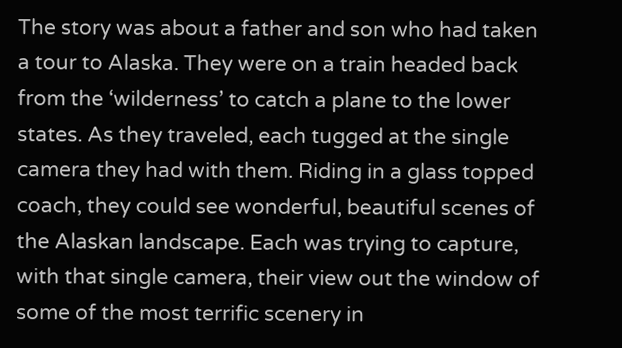The story was about a father and son who had taken a tour to Alaska. They were on a train headed back from the ‘wilderness’ to catch a plane to the lower states. As they traveled, each tugged at the single camera they had with them. Riding in a glass topped coach, they could see wonderful, beautiful scenes of the Alaskan landscape. Each was trying to capture, with that single camera, their view out the window of some of the most terrific scenery in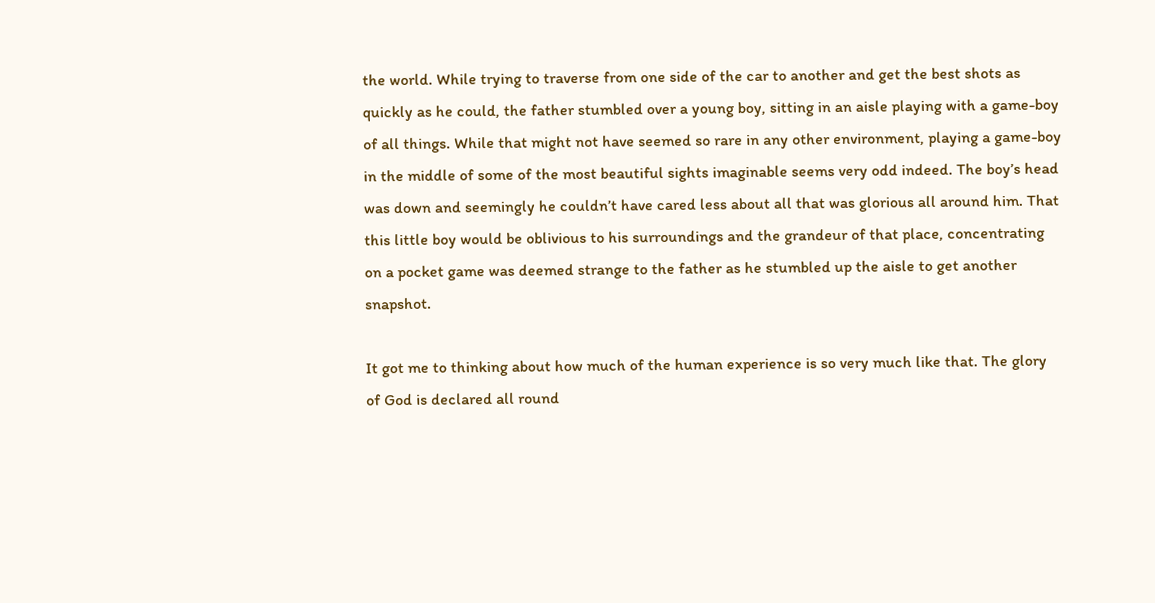the world. While trying to traverse from one side of the car to another and get the best shots as quickly as he could, the father stumbled over a young boy, sitting in an aisle playing with a game-boy of all things. While that might not have seemed so rare in any other environment, playing a game-boy in the middle of some of the most beautiful sights imaginable seems very odd indeed. The boy’s head was down and seemingly he couldn’t have cared less about all that was glorious all around him. That this little boy would be oblivious to his surroundings and the grandeur of that place, concentrating on a pocket game was deemed strange to the father as he stumbled up the aisle to get another snapshot.

It got me to thinking about how much of the human experience is so very much like that. The glory of God is declared all round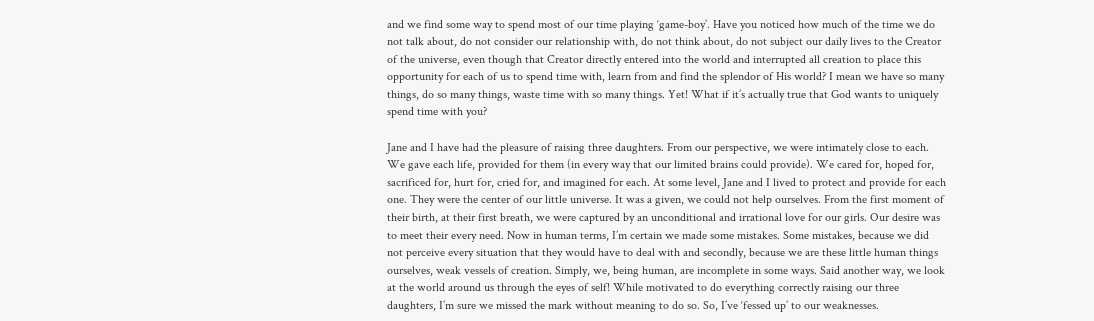and we find some way to spend most of our time playing ‘game-boy’. Have you noticed how much of the time we do not talk about, do not consider our relationship with, do not think about, do not subject our daily lives to the Creator of the universe, even though that Creator directly entered into the world and interrupted all creation to place this opportunity for each of us to spend time with, learn from and find the splendor of His world? I mean we have so many things, do so many things, waste time with so many things. Yet! What if it’s actually true that God wants to uniquely spend time with you?

Jane and I have had the pleasure of raising three daughters. From our perspective, we were intimately close to each. We gave each life, provided for them (in every way that our limited brains could provide). We cared for, hoped for, sacrificed for, hurt for, cried for, and imagined for each. At some level, Jane and I lived to protect and provide for each one. They were the center of our little universe. It was a given, we could not help ourselves. From the first moment of their birth, at their first breath, we were captured by an unconditional and irrational love for our girls. Our desire was to meet their every need. Now in human terms, I’m certain we made some mistakes. Some mistakes, because we did not perceive every situation that they would have to deal with and secondly, because we are these little human things ourselves, weak vessels of creation. Simply, we, being human, are incomplete in some ways. Said another way, we look at the world around us through the eyes of self! While motivated to do everything correctly raising our three daughters, I’m sure we missed the mark without meaning to do so. So, I’ve ‘fessed up’ to our weaknesses.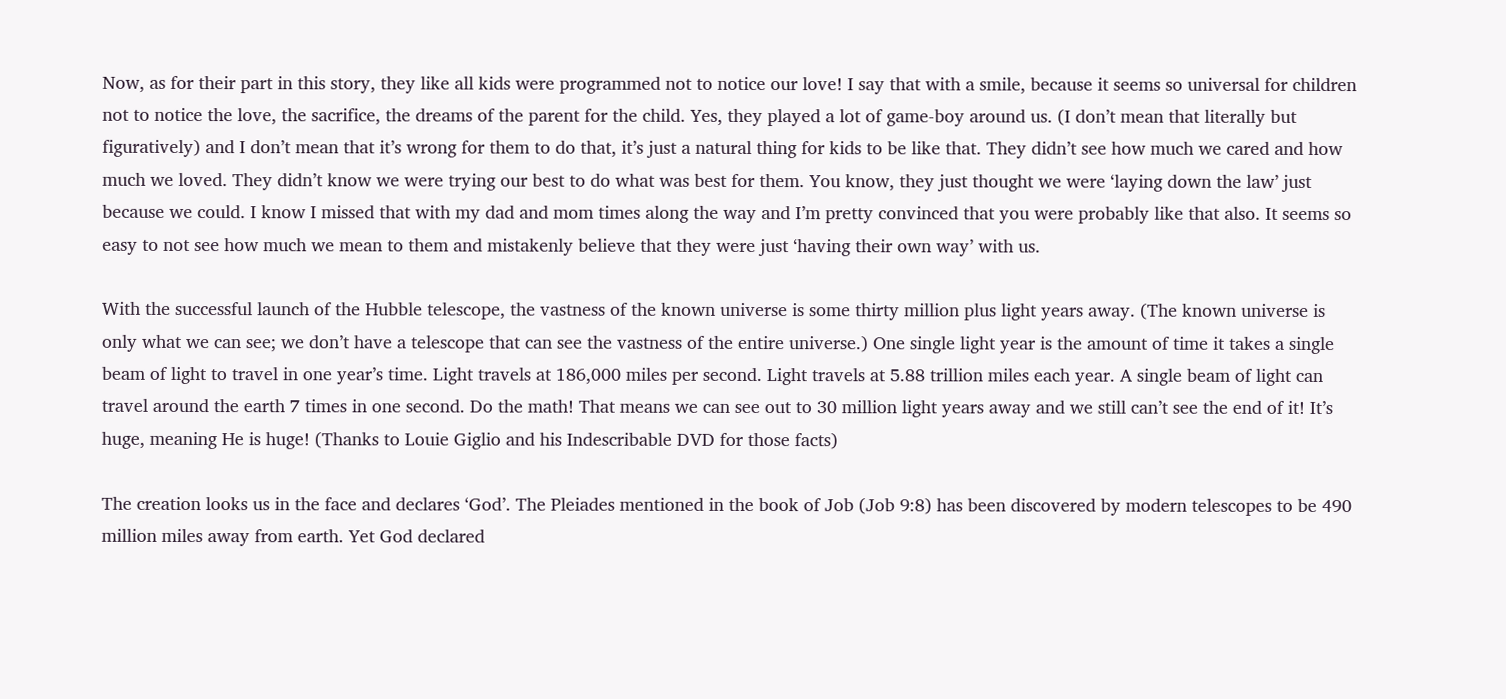Now, as for their part in this story, they like all kids were programmed not to notice our love! I say that with a smile, because it seems so universal for children not to notice the love, the sacrifice, the dreams of the parent for the child. Yes, they played a lot of game-boy around us. (I don’t mean that literally but figuratively) and I don’t mean that it’s wrong for them to do that, it’s just a natural thing for kids to be like that. They didn’t see how much we cared and how much we loved. They didn’t know we were trying our best to do what was best for them. You know, they just thought we were ‘laying down the law’ just because we could. I know I missed that with my dad and mom times along the way and I’m pretty convinced that you were probably like that also. It seems so easy to not see how much we mean to them and mistakenly believe that they were just ‘having their own way’ with us.

With the successful launch of the Hubble telescope, the vastness of the known universe is some thirty million plus light years away. (The known universe is only what we can see; we don’t have a telescope that can see the vastness of the entire universe.) One single light year is the amount of time it takes a single beam of light to travel in one year’s time. Light travels at 186,000 miles per second. Light travels at 5.88 trillion miles each year. A single beam of light can travel around the earth 7 times in one second. Do the math! That means we can see out to 30 million light years away and we still can’t see the end of it! It’s huge, meaning He is huge! (Thanks to Louie Giglio and his Indescribable DVD for those facts)

The creation looks us in the face and declares ‘God’. The Pleiades mentioned in the book of Job (Job 9:8) has been discovered by modern telescopes to be 490 million miles away from earth. Yet God declared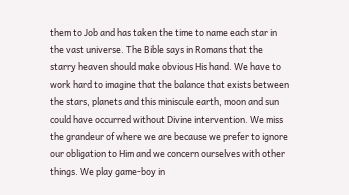them to Job and has taken the time to name each star in the vast universe. The Bible says in Romans that the starry heaven should make obvious His hand. We have to work hard to imagine that the balance that exists between the stars, planets and this miniscule earth, moon and sun could have occurred without Divine intervention. We miss the grandeur of where we are because we prefer to ignore our obligation to Him and we concern ourselves with other things. We play game-boy in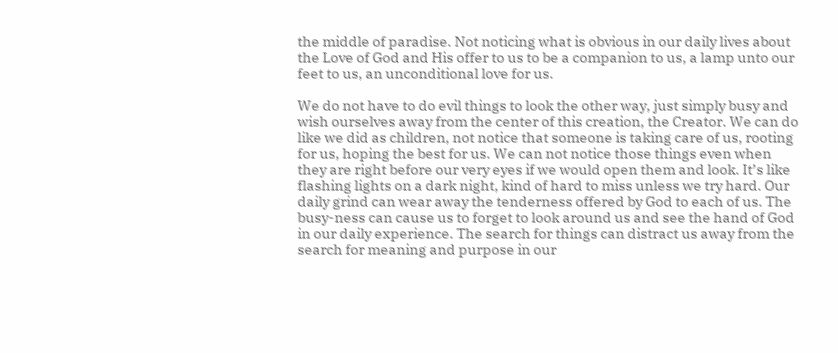the middle of paradise. Not noticing what is obvious in our daily lives about the Love of God and His offer to us to be a companion to us, a lamp unto our feet to us, an unconditional love for us.

We do not have to do evil things to look the other way, just simply busy and wish ourselves away from the center of this creation, the Creator. We can do like we did as children, not notice that someone is taking care of us, rooting for us, hoping the best for us. We can not notice those things even when they are right before our very eyes if we would open them and look. It’s like flashing lights on a dark night, kind of hard to miss unless we try hard. Our daily grind can wear away the tenderness offered by God to each of us. The busy-ness can cause us to forget to look around us and see the hand of God in our daily experience. The search for things can distract us away from the search for meaning and purpose in our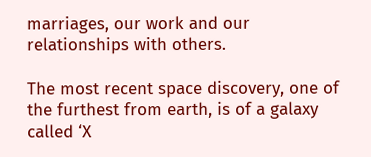marriages, our work and our relationships with others.

The most recent space discovery, one of the furthest from earth, is of a galaxy called ‘X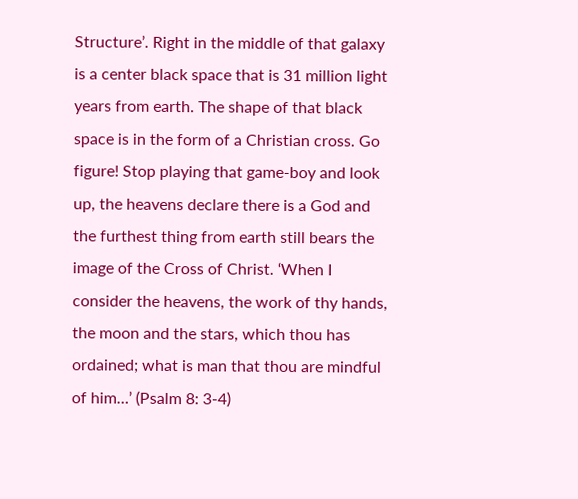Structure’. Right in the middle of that galaxy is a center black space that is 31 million light years from earth. The shape of that black space is in the form of a Christian cross. Go figure! Stop playing that game-boy and look up, the heavens declare there is a God and the furthest thing from earth still bears the image of the Cross of Christ. ‘When I consider the heavens, the work of thy hands, the moon and the stars, which thou has ordained; what is man that thou are mindful of him…’ (Psalm 8: 3-4)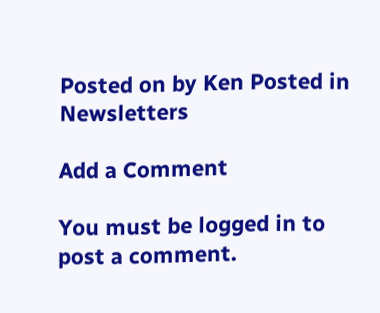Posted on by Ken Posted in Newsletters

Add a Comment

You must be logged in to post a comment.